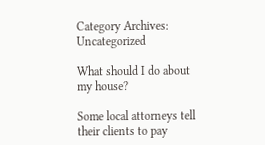Category Archives: Uncategorized

What should I do about my house?

Some local attorneys tell their clients to pay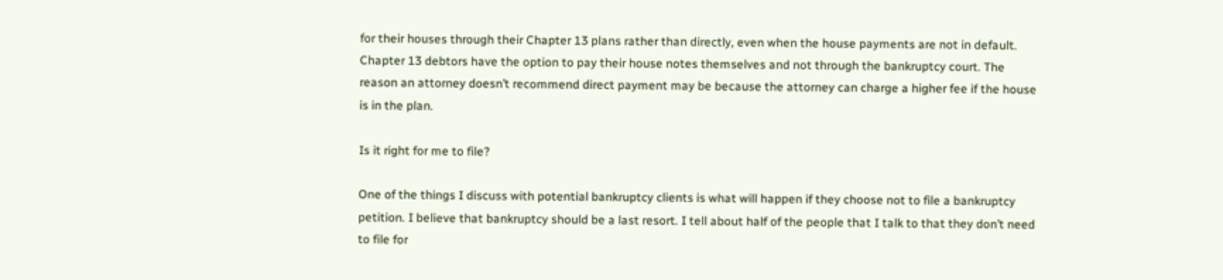for their houses through their Chapter 13 plans rather than directly, even when the house payments are not in default. Chapter 13 debtors have the option to pay their house notes themselves and not through the bankruptcy court. The reason an attorney doesn’t recommend direct payment may be because the attorney can charge a higher fee if the house is in the plan.

Is it right for me to file?

One of the things I discuss with potential bankruptcy clients is what will happen if they choose not to file a bankruptcy petition. I believe that bankruptcy should be a last resort. I tell about half of the people that I talk to that they don’t need to file for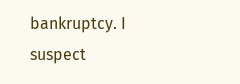bankruptcy. I suspect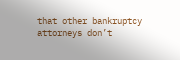that other bankruptcy attorneys don’t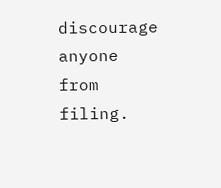discourage anyone from filing.